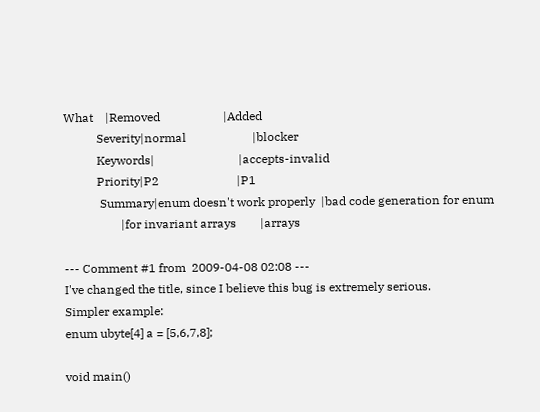What    |Removed                     |Added
           Severity|normal                      |blocker
           Keywords|                            |accepts-invalid
           Priority|P2                          |P1
            Summary|enum doesn't work properly  |bad code generation for enum
                   |for invariant arrays        |arrays

--- Comment #1 from  2009-04-08 02:08 ---
I've changed the title, since I believe this bug is extremely serious.
Simpler example:
enum ubyte[4] a = [5,6,7,8];

void main()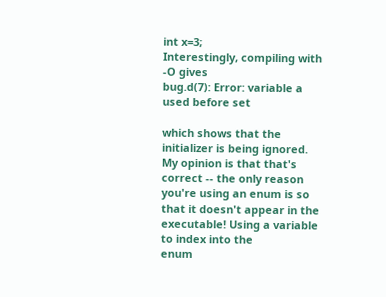int x=3;
Interestingly, compiling with -O gives
bug.d(7): Error: variable a used before set

which shows that the initializer is being ignored.
My opinion is that that's correct -- the only reason you're using an enum is so
that it doesn't appear in the executable! Using a variable to index into the
enum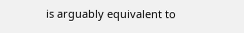is arguably equivalent to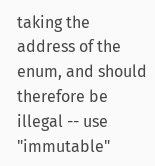taking the address of the enum, and should
therefore be illegal -- use "immutable"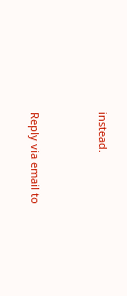instead.


Reply via email to